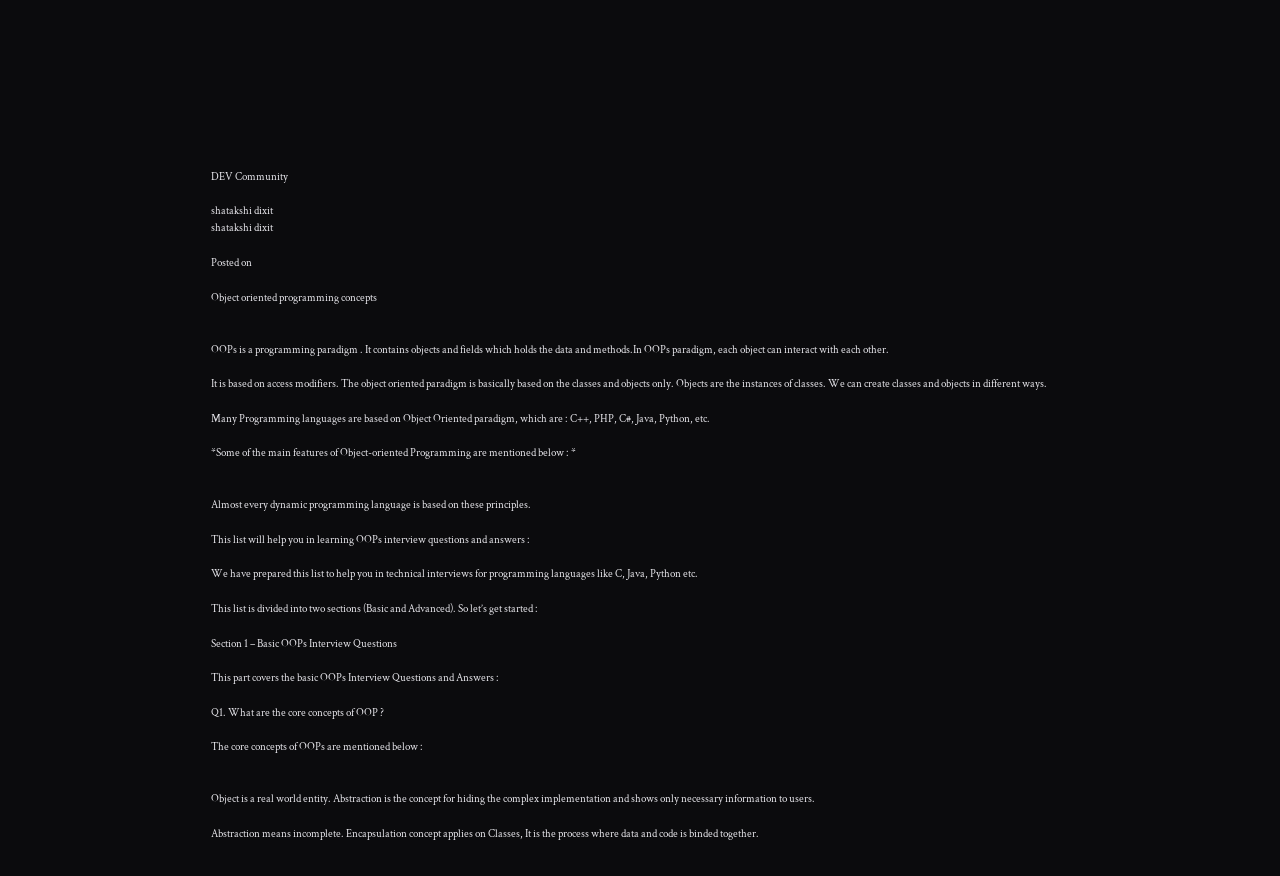DEV Community

shatakshi dixit
shatakshi dixit

Posted on

Object oriented programming concepts


OOPs is a programming paradigm . It contains objects and fields which holds the data and methods.In OOPs paradigm, each object can interact with each other.

It is based on access modifiers. The object oriented paradigm is basically based on the classes and objects only. Objects are the instances of classes. We can create classes and objects in different ways.

Many Programming languages are based on Object Oriented paradigm, which are : C++, PHP, C#, Java, Python, etc.

*Some of the main features of Object-oriented Programming are mentioned below : *


Almost every dynamic programming language is based on these principles.

This list will help you in learning OOPs interview questions and answers :

We have prepared this list to help you in technical interviews for programming languages like C, Java, Python etc.

This list is divided into two sections (Basic and Advanced). So let’s get started :

Section 1 – Basic OOPs Interview Questions

This part covers the basic OOPs Interview Questions and Answers :

Q1. What are the core concepts of OOP ?

The core concepts of OOPs are mentioned below :


Object is a real world entity. Abstraction is the concept for hiding the complex implementation and shows only necessary information to users.

Abstraction means incomplete. Encapsulation concept applies on Classes, It is the process where data and code is binded together.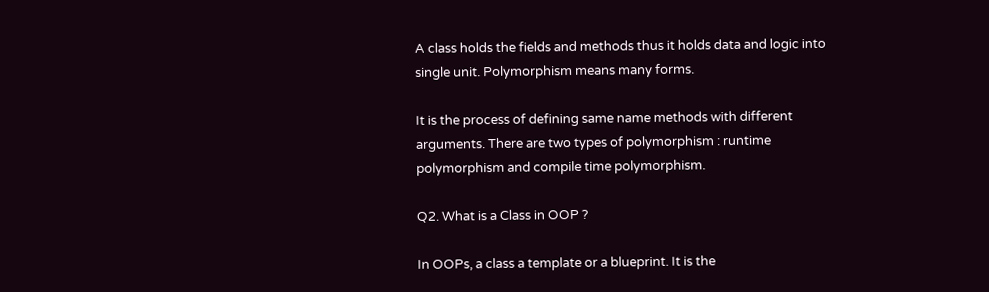A class holds the fields and methods thus it holds data and logic into single unit. Polymorphism means many forms.

It is the process of defining same name methods with different arguments. There are two types of polymorphism : runtime polymorphism and compile time polymorphism.

Q2. What is a Class in OOP ?

In OOPs, a class a template or a blueprint. It is the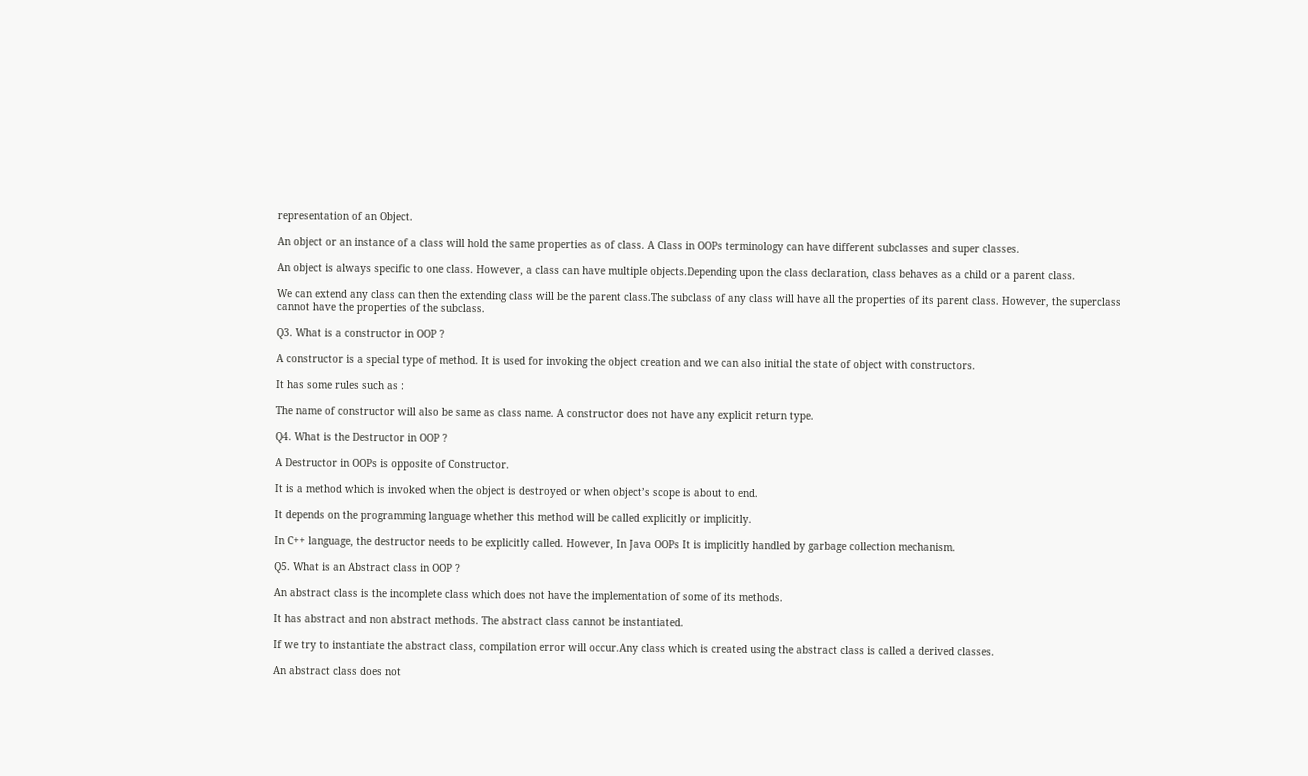representation of an Object.

An object or an instance of a class will hold the same properties as of class. A Class in OOPs terminology can have different subclasses and super classes.

An object is always specific to one class. However, a class can have multiple objects.Depending upon the class declaration, class behaves as a child or a parent class.

We can extend any class can then the extending class will be the parent class.The subclass of any class will have all the properties of its parent class. However, the superclass cannot have the properties of the subclass.

Q3. What is a constructor in OOP ?

A constructor is a special type of method. It is used for invoking the object creation and we can also initial the state of object with constructors.

It has some rules such as :

The name of constructor will also be same as class name. A constructor does not have any explicit return type.

Q4. What is the Destructor in OOP ?

A Destructor in OOPs is opposite of Constructor.

It is a method which is invoked when the object is destroyed or when object’s scope is about to end.

It depends on the programming language whether this method will be called explicitly or implicitly.

In C++ language, the destructor needs to be explicitly called. However, In Java OOPs It is implicitly handled by garbage collection mechanism.

Q5. What is an Abstract class in OOP ?

An abstract class is the incomplete class which does not have the implementation of some of its methods.

It has abstract and non abstract methods. The abstract class cannot be instantiated.

If we try to instantiate the abstract class, compilation error will occur.Any class which is created using the abstract class is called a derived classes.

An abstract class does not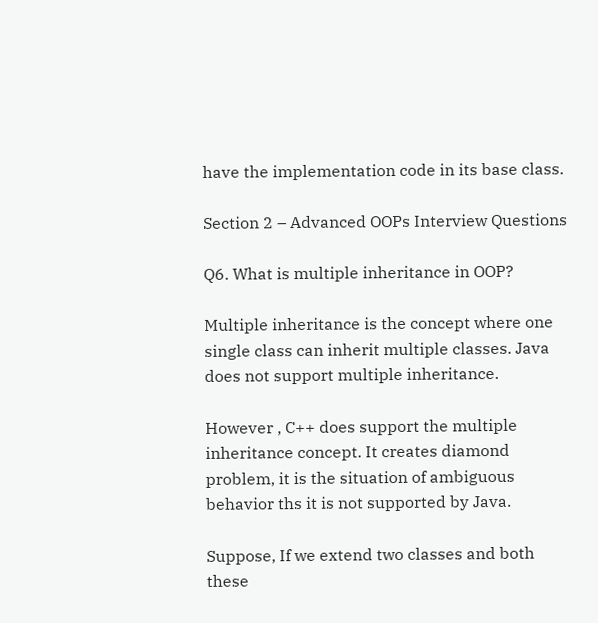have the implementation code in its base class.

Section 2 – Advanced OOPs Interview Questions

Q6. What is multiple inheritance in OOP?

Multiple inheritance is the concept where one single class can inherit multiple classes. Java does not support multiple inheritance.

However , C++ does support the multiple inheritance concept. It creates diamond problem, it is the situation of ambiguous behavior ths it is not supported by Java.

Suppose, If we extend two classes and both these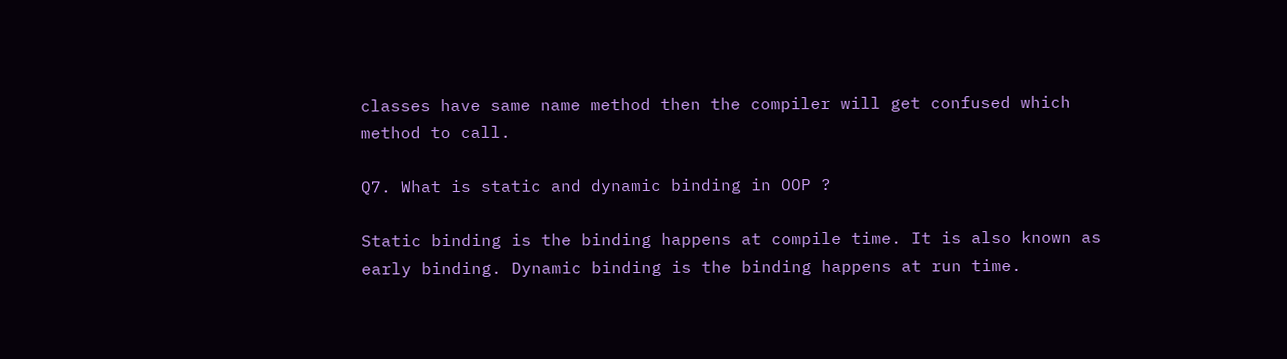classes have same name method then the compiler will get confused which method to call.

Q7. What is static and dynamic binding in OOP ?

Static binding is the binding happens at compile time. It is also known as early binding. Dynamic binding is the binding happens at run time.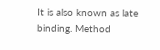It is also known as late binding. Method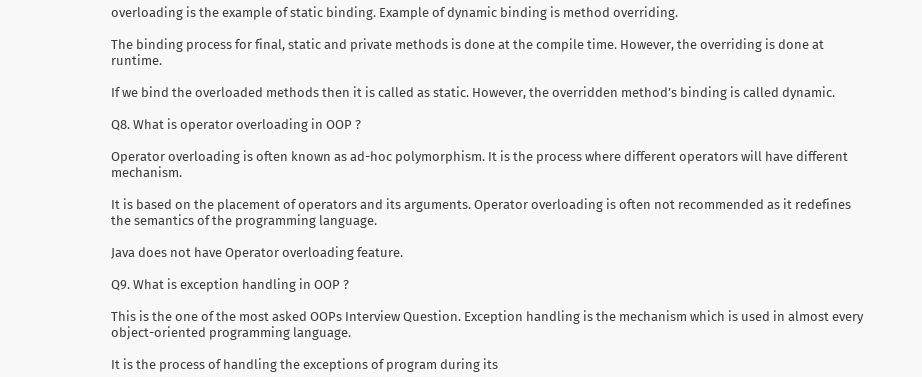overloading is the example of static binding. Example of dynamic binding is method overriding.

The binding process for final, static and private methods is done at the compile time. However, the overriding is done at runtime.

If we bind the overloaded methods then it is called as static. However, the overridden method’s binding is called dynamic.

Q8. What is operator overloading in OOP ?

Operator overloading is often known as ad-hoc polymorphism. It is the process where different operators will have different mechanism.

It is based on the placement of operators and its arguments. Operator overloading is often not recommended as it redefines the semantics of the programming language.

Java does not have Operator overloading feature.

Q9. What is exception handling in OOP ?

This is the one of the most asked OOPs Interview Question. Exception handling is the mechanism which is used in almost every object-oriented programming language.

It is the process of handling the exceptions of program during its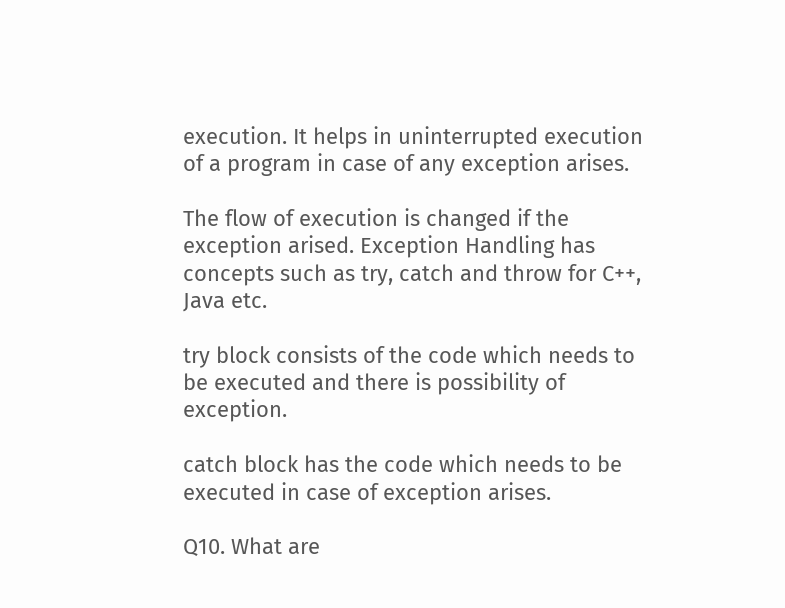execution. It helps in uninterrupted execution of a program in case of any exception arises.

The flow of execution is changed if the exception arised. Exception Handling has concepts such as try, catch and throw for C++, Java etc.

try block consists of the code which needs to be executed and there is possibility of exception.

catch block has the code which needs to be executed in case of exception arises.

Q10. What are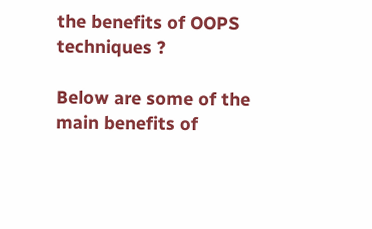the benefits of OOPS techniques ?

Below are some of the main benefits of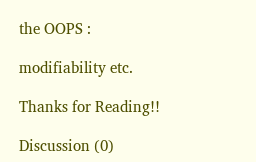the OOPS :

modifiability etc.

Thanks for Reading!!

Discussion (0)